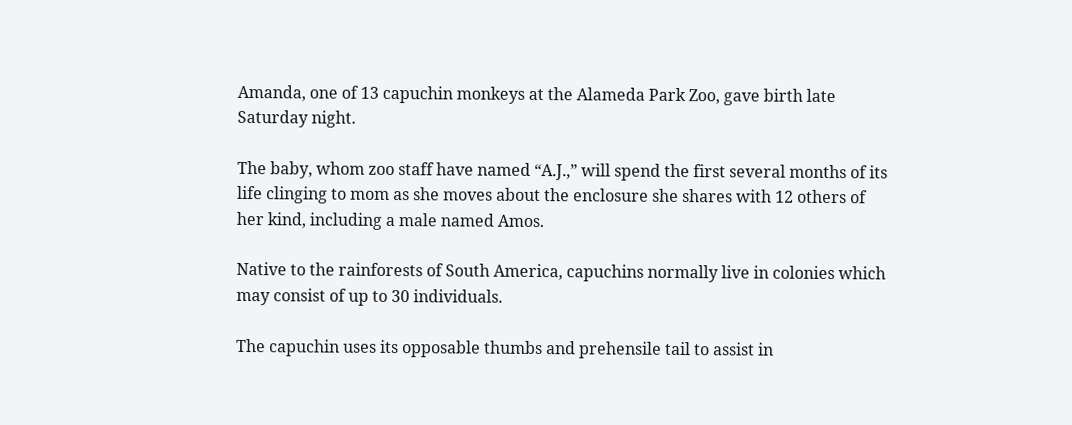Amanda, one of 13 capuchin monkeys at the Alameda Park Zoo, gave birth late Saturday night.

The baby, whom zoo staff have named “A.J.,” will spend the first several months of its life clinging to mom as she moves about the enclosure she shares with 12 others of her kind, including a male named Amos.

Native to the rainforests of South America, capuchins normally live in colonies which may consist of up to 30 individuals.

The capuchin uses its opposable thumbs and prehensile tail to assist in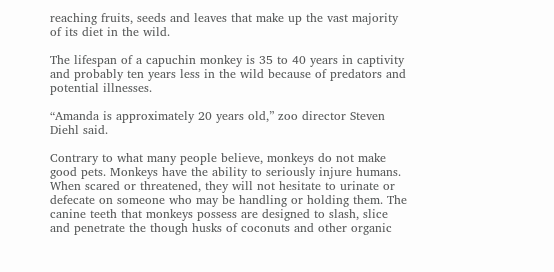reaching fruits, seeds and leaves that make up the vast majority of its diet in the wild.

The lifespan of a capuchin monkey is 35 to 40 years in captivity and probably ten years less in the wild because of predators and potential illnesses.

“Amanda is approximately 20 years old,” zoo director Steven Diehl said.

Contrary to what many people believe, monkeys do not make good pets. Monkeys have the ability to seriously injure humans. When scared or threatened, they will not hesitate to urinate or defecate on someone who may be handling or holding them. The canine teeth that monkeys possess are designed to slash, slice and penetrate the though husks of coconuts and other organic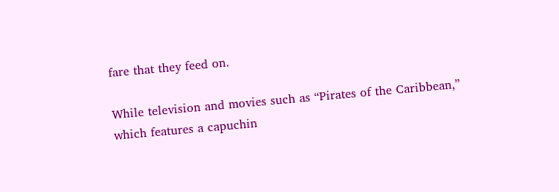fare that they feed on.

While television and movies such as “Pirates of the Caribbean,” which features a capuchin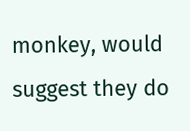monkey, would suggest they do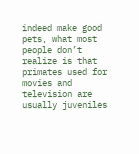indeed make good pets, what most people don’t realize is that primates used for movies and television are usually juveniles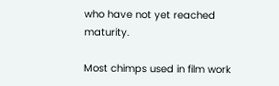who have not yet reached maturity.

Most chimps used in film work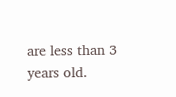are less than 3 years old.